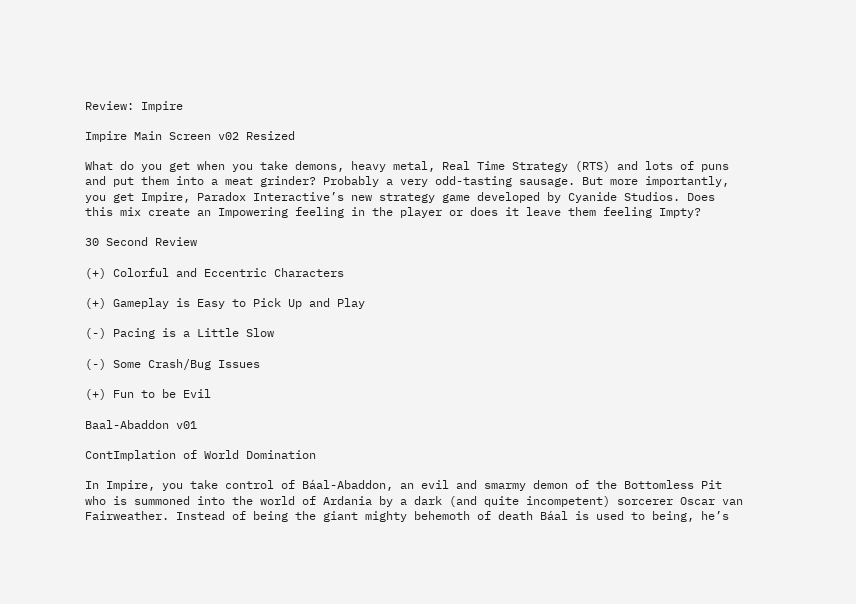Review: Impire

Impire Main Screen v02 Resized

What do you get when you take demons, heavy metal, Real Time Strategy (RTS) and lots of puns and put them into a meat grinder? Probably a very odd-tasting sausage. But more importantly, you get Impire, Paradox Interactive’s new strategy game developed by Cyanide Studios. Does this mix create an Impowering feeling in the player or does it leave them feeling Impty?

30 Second Review

(+) Colorful and Eccentric Characters

(+) Gameplay is Easy to Pick Up and Play

(-) Pacing is a Little Slow

(-) Some Crash/Bug Issues

(+) Fun to be Evil

Baal-Abaddon v01

ContImplation of World Domination

In Impire, you take control of Báal-Abaddon, an evil and smarmy demon of the Bottomless Pit who is summoned into the world of Ardania by a dark (and quite incompetent) sorcerer Oscar van Fairweather. Instead of being the giant mighty behemoth of death Báal is used to being, he’s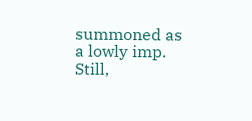summoned as a lowly imp. Still,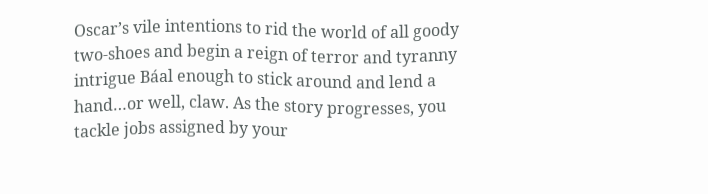Oscar’s vile intentions to rid the world of all goody two-shoes and begin a reign of terror and tyranny intrigue Báal enough to stick around and lend a hand…or well, claw. As the story progresses, you tackle jobs assigned by your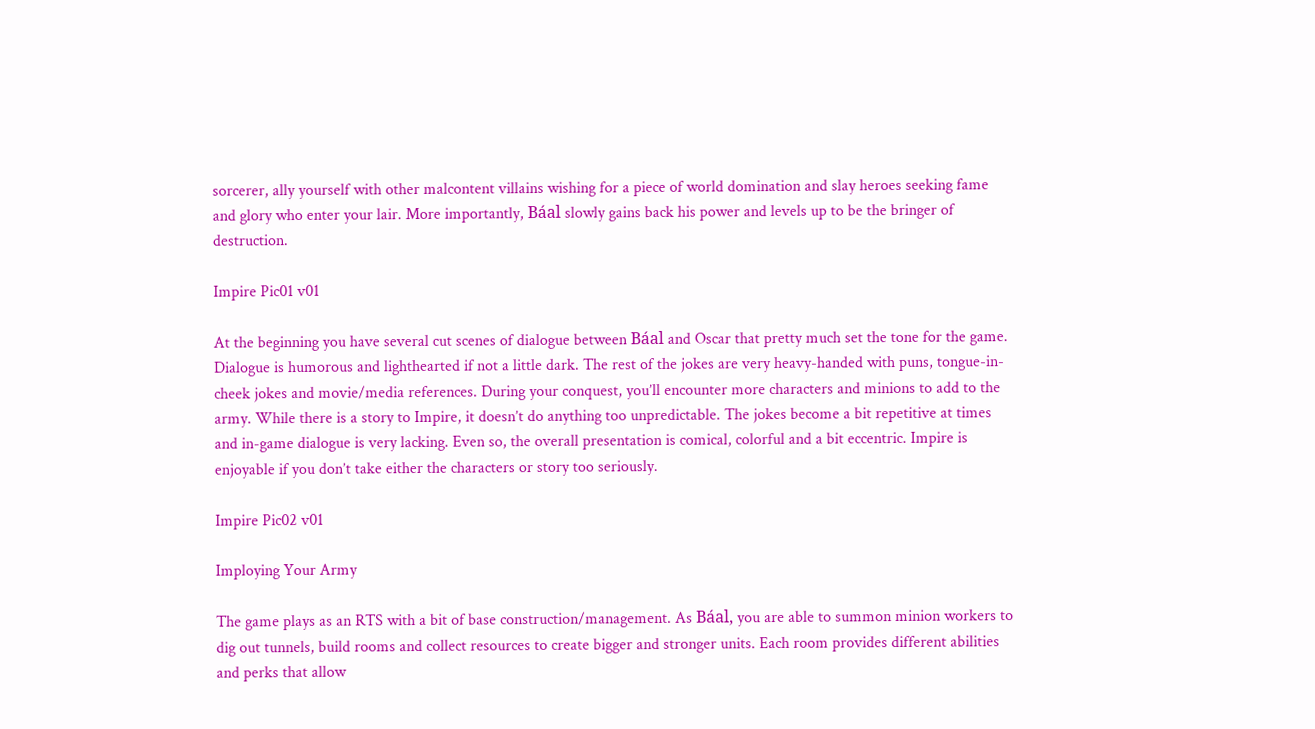sorcerer, ally yourself with other malcontent villains wishing for a piece of world domination and slay heroes seeking fame and glory who enter your lair. More importantly, Báal slowly gains back his power and levels up to be the bringer of destruction.

Impire Pic01 v01

At the beginning you have several cut scenes of dialogue between Báal and Oscar that pretty much set the tone for the game. Dialogue is humorous and lighthearted if not a little dark. The rest of the jokes are very heavy-handed with puns, tongue-in-cheek jokes and movie/media references. During your conquest, you’ll encounter more characters and minions to add to the army. While there is a story to Impire, it doesn’t do anything too unpredictable. The jokes become a bit repetitive at times and in-game dialogue is very lacking. Even so, the overall presentation is comical, colorful and a bit eccentric. Impire is enjoyable if you don’t take either the characters or story too seriously.

Impire Pic02 v01

Imploying Your Army

The game plays as an RTS with a bit of base construction/management. As Báal, you are able to summon minion workers to dig out tunnels, build rooms and collect resources to create bigger and stronger units. Each room provides different abilities and perks that allow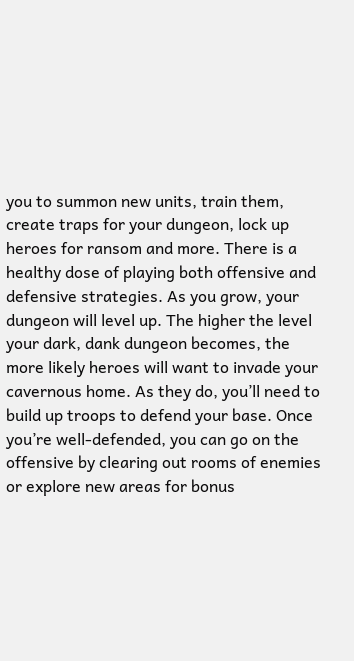you to summon new units, train them, create traps for your dungeon, lock up heroes for ransom and more. There is a healthy dose of playing both offensive and defensive strategies. As you grow, your dungeon will level up. The higher the level your dark, dank dungeon becomes, the more likely heroes will want to invade your cavernous home. As they do, you’ll need to build up troops to defend your base. Once you’re well-defended, you can go on the offensive by clearing out rooms of enemies or explore new areas for bonus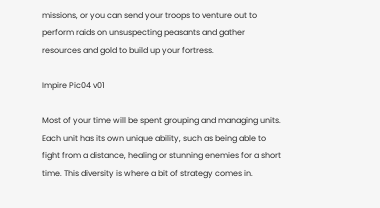missions, or you can send your troops to venture out to perform raids on unsuspecting peasants and gather resources and gold to build up your fortress.

Impire Pic04 v01

Most of your time will be spent grouping and managing units. Each unit has its own unique ability, such as being able to fight from a distance, healing or stunning enemies for a short time. This diversity is where a bit of strategy comes in.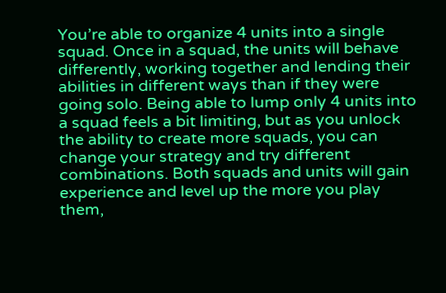You’re able to organize 4 units into a single squad. Once in a squad, the units will behave differently, working together and lending their abilities in different ways than if they were going solo. Being able to lump only 4 units into a squad feels a bit limiting, but as you unlock the ability to create more squads, you can change your strategy and try different combinations. Both squads and units will gain experience and level up the more you play them,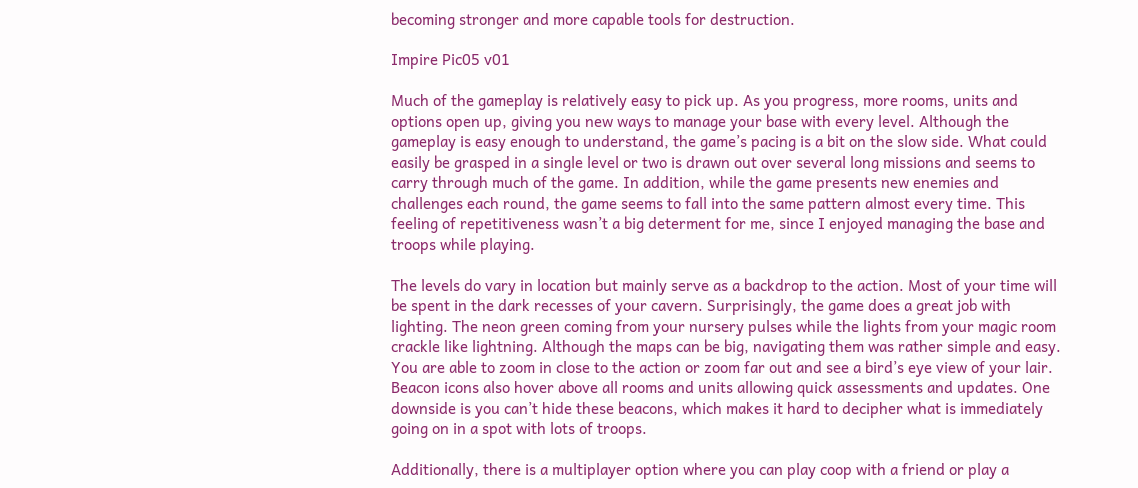becoming stronger and more capable tools for destruction.

Impire Pic05 v01

Much of the gameplay is relatively easy to pick up. As you progress, more rooms, units and options open up, giving you new ways to manage your base with every level. Although the gameplay is easy enough to understand, the game’s pacing is a bit on the slow side. What could easily be grasped in a single level or two is drawn out over several long missions and seems to carry through much of the game. In addition, while the game presents new enemies and challenges each round, the game seems to fall into the same pattern almost every time. This feeling of repetitiveness wasn’t a big determent for me, since I enjoyed managing the base and troops while playing.

The levels do vary in location but mainly serve as a backdrop to the action. Most of your time will be spent in the dark recesses of your cavern. Surprisingly, the game does a great job with lighting. The neon green coming from your nursery pulses while the lights from your magic room crackle like lightning. Although the maps can be big, navigating them was rather simple and easy. You are able to zoom in close to the action or zoom far out and see a bird’s eye view of your lair. Beacon icons also hover above all rooms and units allowing quick assessments and updates. One downside is you can’t hide these beacons, which makes it hard to decipher what is immediately going on in a spot with lots of troops.

Additionally, there is a multiplayer option where you can play coop with a friend or play a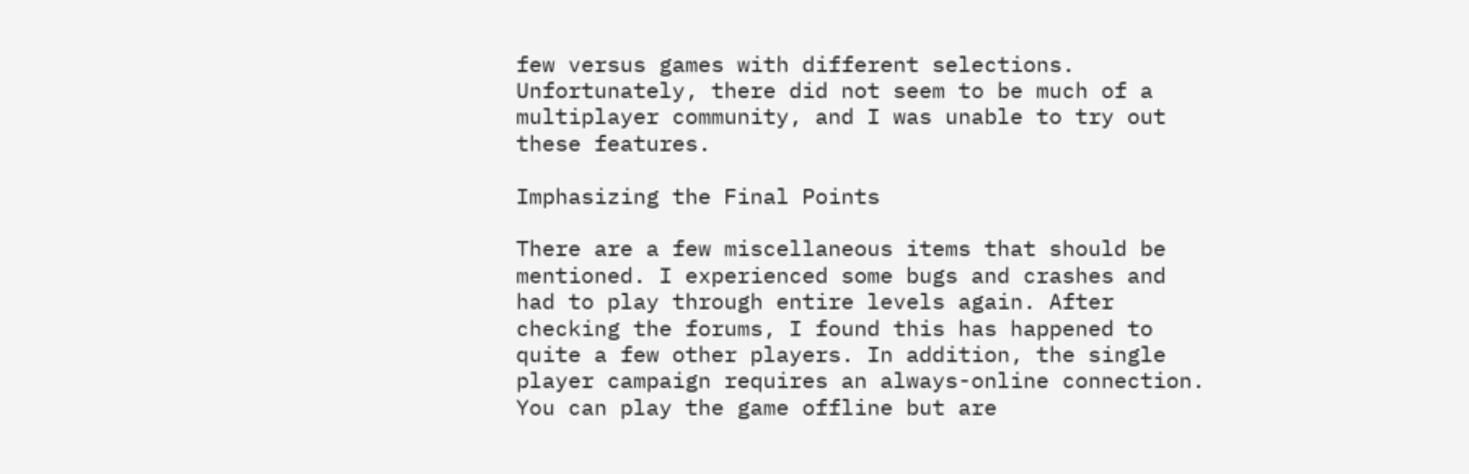few versus games with different selections. Unfortunately, there did not seem to be much of a multiplayer community, and I was unable to try out these features.

Imphasizing the Final Points

There are a few miscellaneous items that should be mentioned. I experienced some bugs and crashes and had to play through entire levels again. After checking the forums, I found this has happened to quite a few other players. In addition, the single player campaign requires an always-online connection. You can play the game offline but are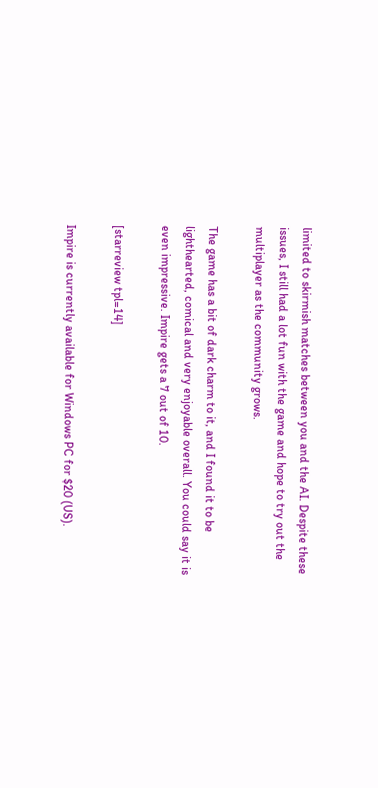limited to skirmish matches between you and the AI. Despite these issues, I still had a lot fun with the game and hope to try out the multiplayer as the community grows.

The game has a bit of dark charm to it, and I found it to be lighthearted, comical and very enjoyable overall. You could say it is even impressive. Impire gets a 7 out of 10.

[starreview tpl=14]

Impire is currently available for Windows PC for $20 (US).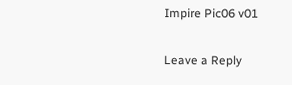Impire Pic06 v01

Leave a Reply